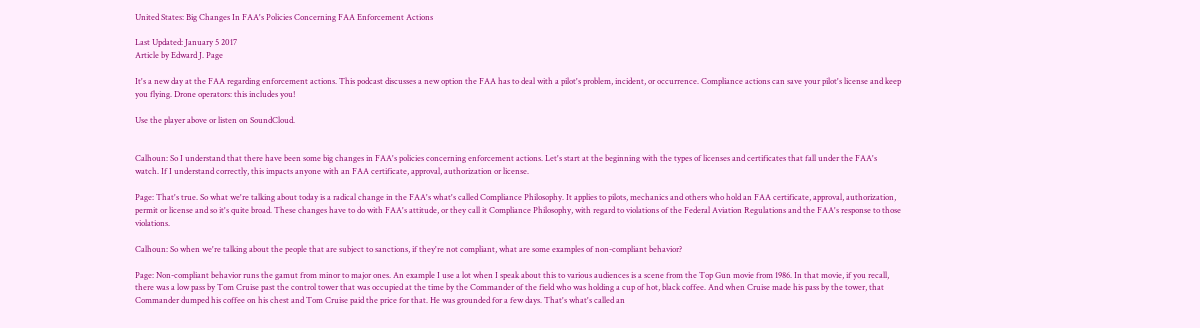United States: Big Changes In FAA's Policies Concerning FAA Enforcement Actions

Last Updated: January 5 2017
Article by Edward J. Page

It's a new day at the FAA regarding enforcement actions. This podcast discusses a new option the FAA has to deal with a pilot's problem, incident, or occurrence. Compliance actions can save your pilot's license and keep you flying. Drone operators: this includes you!

Use the player above or listen on SoundCloud.


Calhoun: So I understand that there have been some big changes in FAA's policies concerning enforcement actions. Let's start at the beginning with the types of licenses and certificates that fall under the FAA's watch. If I understand correctly, this impacts anyone with an FAA certificate, approval, authorization or license.

Page: That's true. So what we're talking about today is a radical change in the FAA's what's called Compliance Philosophy. It applies to pilots, mechanics and others who hold an FAA certificate, approval, authorization, permit or license and so it's quite broad. These changes have to do with FAA's attitude, or they call it Compliance Philosophy, with regard to violations of the Federal Aviation Regulations and the FAA's response to those violations.

Calhoun: So when we're talking about the people that are subject to sanctions, if they're not compliant, what are some examples of non-compliant behavior?

Page: Non-compliant behavior runs the gamut from minor to major ones. An example I use a lot when I speak about this to various audiences is a scene from the Top Gun movie from 1986. In that movie, if you recall, there was a low pass by Tom Cruise past the control tower that was occupied at the time by the Commander of the field who was holding a cup of hot, black coffee. And when Cruise made his pass by the tower, that Commander dumped his coffee on his chest and Tom Cruise paid the price for that. He was grounded for a few days. That's what's called an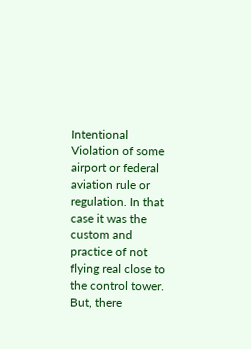Intentional Violation of some airport or federal aviation rule or regulation. In that case it was the custom and practice of not flying real close to the control tower. But, there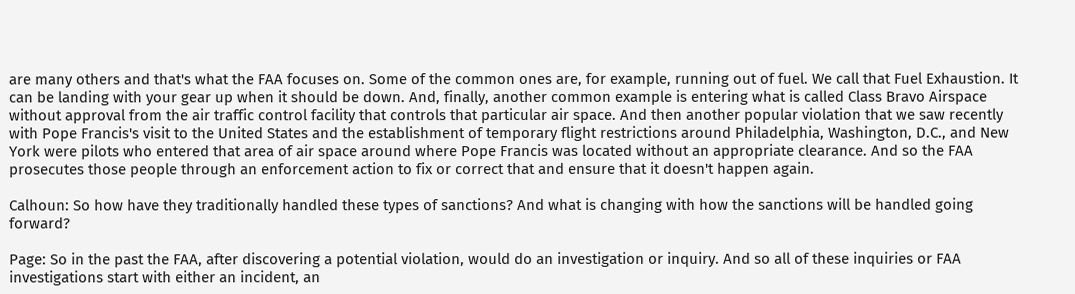are many others and that's what the FAA focuses on. Some of the common ones are, for example, running out of fuel. We call that Fuel Exhaustion. It can be landing with your gear up when it should be down. And, finally, another common example is entering what is called Class Bravo Airspace without approval from the air traffic control facility that controls that particular air space. And then another popular violation that we saw recently with Pope Francis's visit to the United States and the establishment of temporary flight restrictions around Philadelphia, Washington, D.C., and New York were pilots who entered that area of air space around where Pope Francis was located without an appropriate clearance. And so the FAA prosecutes those people through an enforcement action to fix or correct that and ensure that it doesn't happen again.

Calhoun: So how have they traditionally handled these types of sanctions? And what is changing with how the sanctions will be handled going forward?

Page: So in the past the FAA, after discovering a potential violation, would do an investigation or inquiry. And so all of these inquiries or FAA investigations start with either an incident, an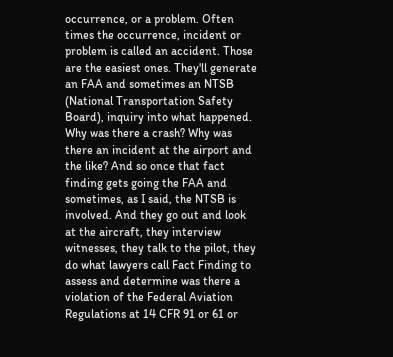occurrence, or a problem. Often times the occurrence, incident or problem is called an accident. Those are the easiest ones. They'll generate an FAA and sometimes an NTSB (National Transportation Safety Board), inquiry into what happened. Why was there a crash? Why was there an incident at the airport and the like? And so once that fact finding gets going the FAA and sometimes, as I said, the NTSB is involved. And they go out and look at the aircraft, they interview witnesses, they talk to the pilot, they do what lawyers call Fact Finding to assess and determine was there a violation of the Federal Aviation Regulations at 14 CFR 91 or 61 or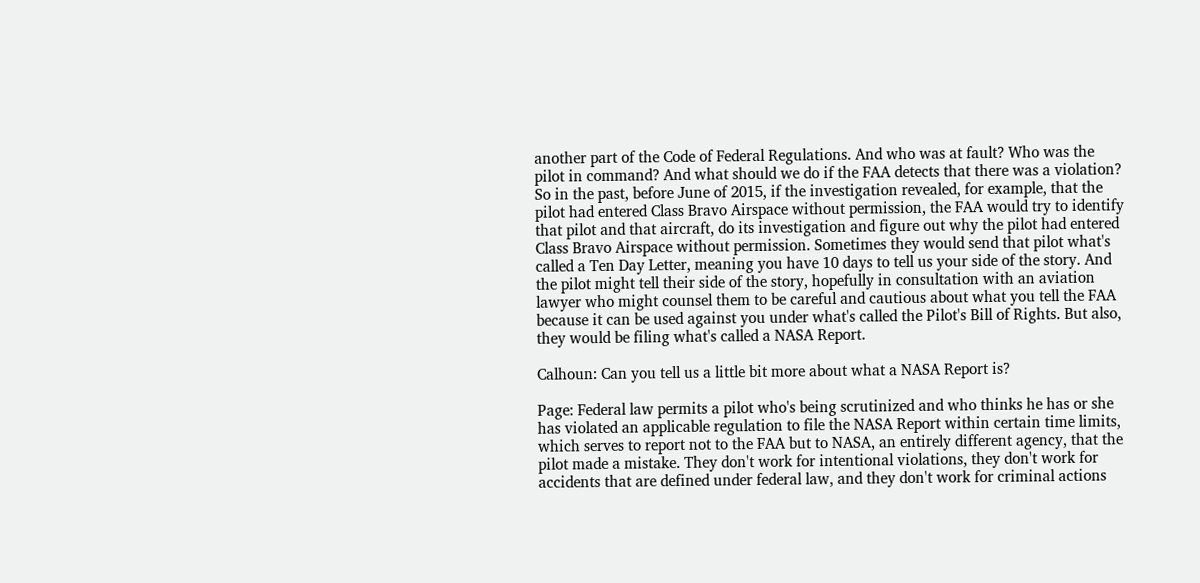another part of the Code of Federal Regulations. And who was at fault? Who was the pilot in command? And what should we do if the FAA detects that there was a violation? So in the past, before June of 2015, if the investigation revealed, for example, that the pilot had entered Class Bravo Airspace without permission, the FAA would try to identify that pilot and that aircraft, do its investigation and figure out why the pilot had entered Class Bravo Airspace without permission. Sometimes they would send that pilot what's called a Ten Day Letter, meaning you have 10 days to tell us your side of the story. And the pilot might tell their side of the story, hopefully in consultation with an aviation lawyer who might counsel them to be careful and cautious about what you tell the FAA because it can be used against you under what's called the Pilot's Bill of Rights. But also, they would be filing what's called a NASA Report.

Calhoun: Can you tell us a little bit more about what a NASA Report is?

Page: Federal law permits a pilot who's being scrutinized and who thinks he has or she has violated an applicable regulation to file the NASA Report within certain time limits, which serves to report not to the FAA but to NASA, an entirely different agency, that the pilot made a mistake. They don't work for intentional violations, they don't work for accidents that are defined under federal law, and they don't work for criminal actions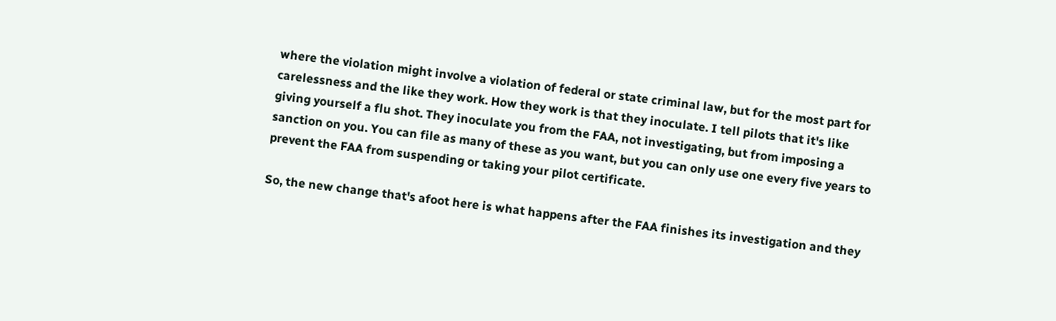where the violation might involve a violation of federal or state criminal law, but for the most part for carelessness and the like they work. How they work is that they inoculate. I tell pilots that it's like giving yourself a flu shot. They inoculate you from the FAA, not investigating, but from imposing a sanction on you. You can file as many of these as you want, but you can only use one every five years to prevent the FAA from suspending or taking your pilot certificate.

So, the new change that's afoot here is what happens after the FAA finishes its investigation and they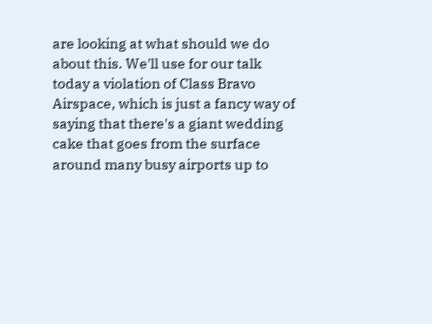are looking at what should we do about this. We'll use for our talk today a violation of Class Bravo Airspace, which is just a fancy way of saying that there's a giant wedding cake that goes from the surface around many busy airports up to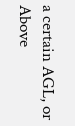a certain AGL, or Above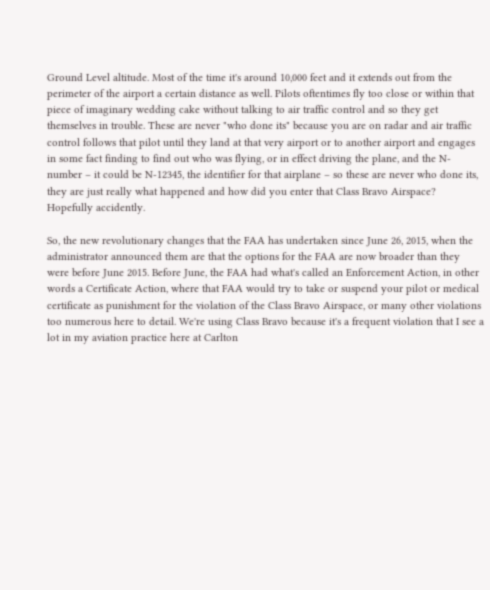Ground Level altitude. Most of the time it's around 10,000 feet and it extends out from the perimeter of the airport a certain distance as well. Pilots oftentimes fly too close or within that piece of imaginary wedding cake without talking to air traffic control and so they get themselves in trouble. These are never "who done its" because you are on radar and air traffic control follows that pilot until they land at that very airport or to another airport and engages in some fact finding to find out who was flying, or in effect driving the plane, and the N-number – it could be N-12345, the identifier for that airplane – so these are never who done its, they are just really what happened and how did you enter that Class Bravo Airspace? Hopefully accidently.

So, the new revolutionary changes that the FAA has undertaken since June 26, 2015, when the administrator announced them are that the options for the FAA are now broader than they were before June 2015. Before June, the FAA had what's called an Enforcement Action, in other words a Certificate Action, where that FAA would try to take or suspend your pilot or medical certificate as punishment for the violation of the Class Bravo Airspace, or many other violations too numerous here to detail. We're using Class Bravo because it's a frequent violation that I see a lot in my aviation practice here at Carlton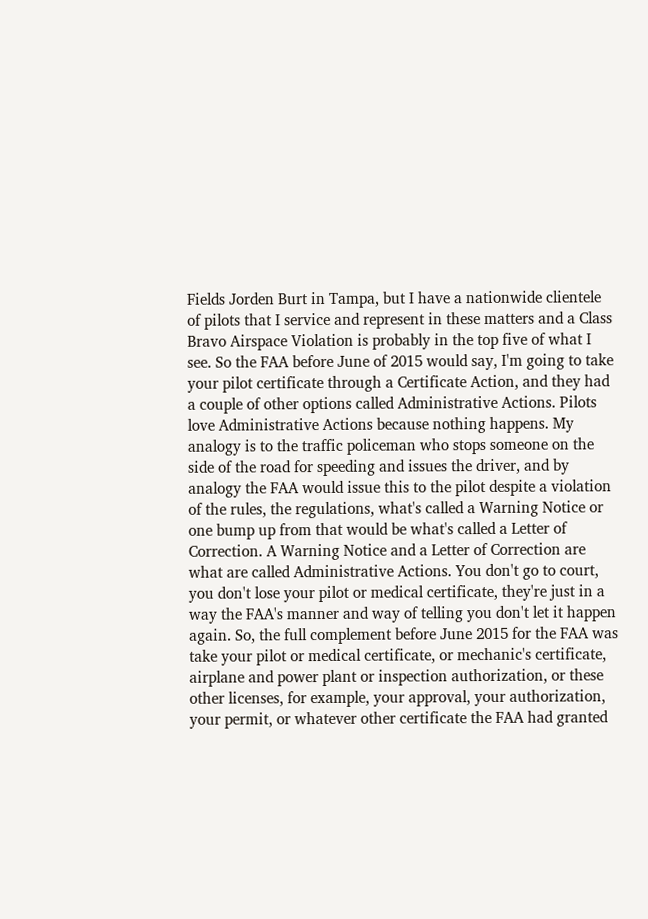Fields Jorden Burt in Tampa, but I have a nationwide clientele of pilots that I service and represent in these matters and a Class Bravo Airspace Violation is probably in the top five of what I see. So the FAA before June of 2015 would say, I'm going to take your pilot certificate through a Certificate Action, and they had a couple of other options called Administrative Actions. Pilots love Administrative Actions because nothing happens. My analogy is to the traffic policeman who stops someone on the side of the road for speeding and issues the driver, and by analogy the FAA would issue this to the pilot despite a violation of the rules, the regulations, what's called a Warning Notice or one bump up from that would be what's called a Letter of Correction. A Warning Notice and a Letter of Correction are what are called Administrative Actions. You don't go to court, you don't lose your pilot or medical certificate, they're just in a way the FAA's manner and way of telling you don't let it happen again. So, the full complement before June 2015 for the FAA was take your pilot or medical certificate, or mechanic's certificate, airplane and power plant or inspection authorization, or these other licenses, for example, your approval, your authorization, your permit, or whatever other certificate the FAA had granted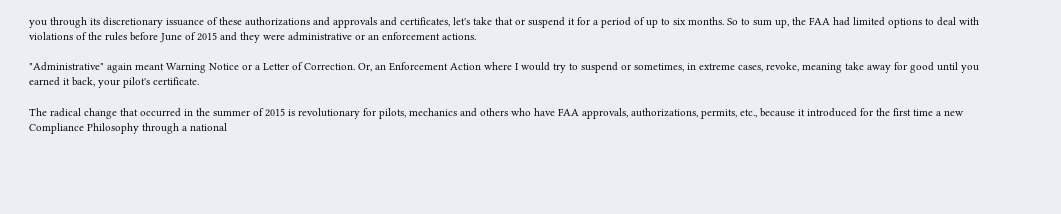you through its discretionary issuance of these authorizations and approvals and certificates, let's take that or suspend it for a period of up to six months. So to sum up, the FAA had limited options to deal with violations of the rules before June of 2015 and they were administrative or an enforcement actions.

"Administrative" again meant Warning Notice or a Letter of Correction. Or, an Enforcement Action where I would try to suspend or sometimes, in extreme cases, revoke, meaning take away for good until you earned it back, your pilot's certificate.

The radical change that occurred in the summer of 2015 is revolutionary for pilots, mechanics and others who have FAA approvals, authorizations, permits, etc., because it introduced for the first time a new Compliance Philosophy through a national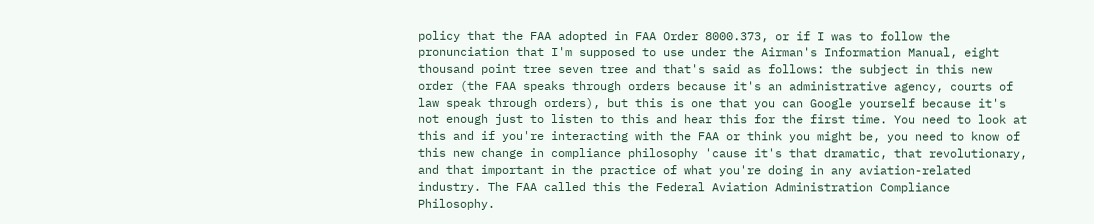policy that the FAA adopted in FAA Order 8000.373, or if I was to follow the pronunciation that I'm supposed to use under the Airman's Information Manual, eight thousand point tree seven tree and that's said as follows: the subject in this new order (the FAA speaks through orders because it's an administrative agency, courts of law speak through orders), but this is one that you can Google yourself because it's not enough just to listen to this and hear this for the first time. You need to look at this and if you're interacting with the FAA or think you might be, you need to know of this new change in compliance philosophy 'cause it's that dramatic, that revolutionary, and that important in the practice of what you're doing in any aviation-related industry. The FAA called this the Federal Aviation Administration Compliance Philosophy.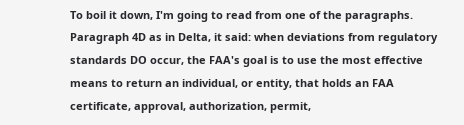To boil it down, I'm going to read from one of the paragraphs. Paragraph 4D as in Delta, it said: when deviations from regulatory standards DO occur, the FAA's goal is to use the most effective means to return an individual, or entity, that holds an FAA certificate, approval, authorization, permit,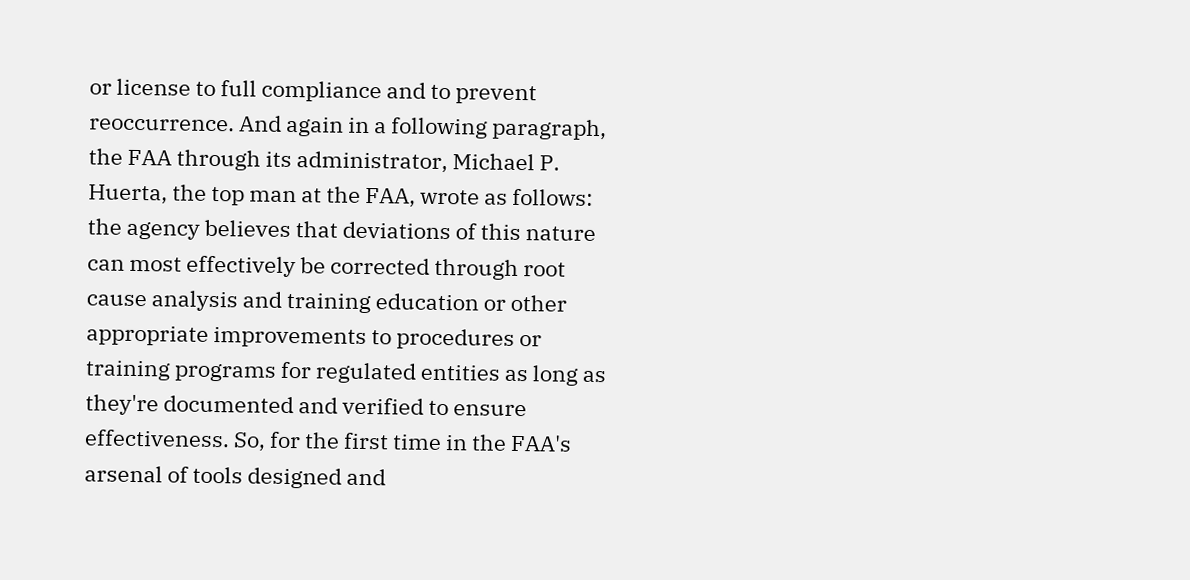or license to full compliance and to prevent reoccurrence. And again in a following paragraph, the FAA through its administrator, Michael P. Huerta, the top man at the FAA, wrote as follows: the agency believes that deviations of this nature can most effectively be corrected through root cause analysis and training education or other appropriate improvements to procedures or training programs for regulated entities as long as they're documented and verified to ensure effectiveness. So, for the first time in the FAA's arsenal of tools designed and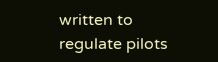written to regulate pilots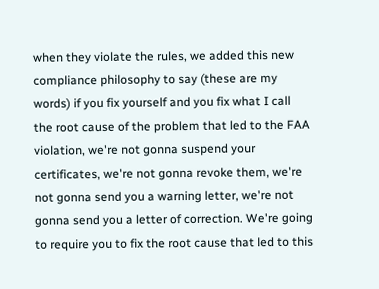when they violate the rules, we added this new compliance philosophy to say (these are my words) if you fix yourself and you fix what I call the root cause of the problem that led to the FAA violation, we're not gonna suspend your certificates, we're not gonna revoke them, we're not gonna send you a warning letter, we're not gonna send you a letter of correction. We're going to require you to fix the root cause that led to this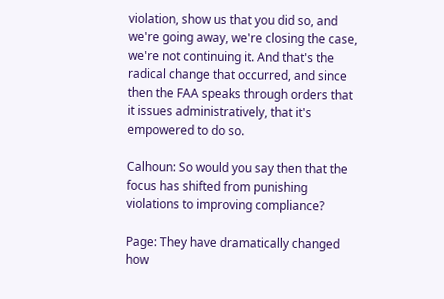violation, show us that you did so, and we're going away, we're closing the case, we're not continuing it. And that's the radical change that occurred, and since then the FAA speaks through orders that it issues administratively, that it's empowered to do so.

Calhoun: So would you say then that the focus has shifted from punishing violations to improving compliance?

Page: They have dramatically changed how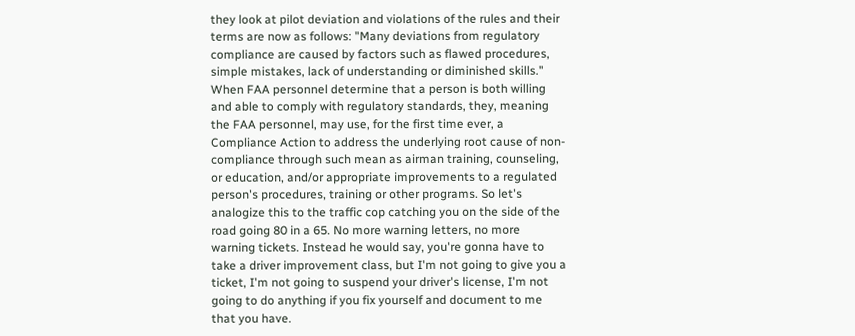they look at pilot deviation and violations of the rules and their terms are now as follows: "Many deviations from regulatory compliance are caused by factors such as flawed procedures, simple mistakes, lack of understanding or diminished skills." When FAA personnel determine that a person is both willing and able to comply with regulatory standards, they, meaning the FAA personnel, may use, for the first time ever, a Compliance Action to address the underlying root cause of non-compliance through such mean as airman training, counseling, or education, and/or appropriate improvements to a regulated person's procedures, training or other programs. So let's analogize this to the traffic cop catching you on the side of the road going 80 in a 65. No more warning letters, no more warning tickets. Instead he would say, you're gonna have to take a driver improvement class, but I'm not going to give you a ticket, I'm not going to suspend your driver's license, I'm not going to do anything if you fix yourself and document to me that you have.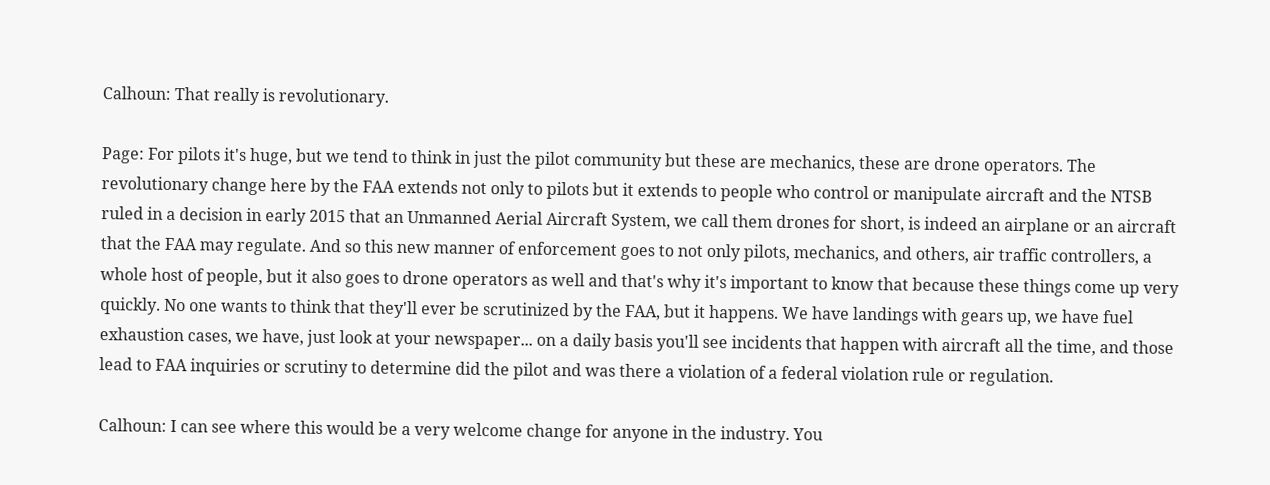Calhoun: That really is revolutionary.

Page: For pilots it's huge, but we tend to think in just the pilot community but these are mechanics, these are drone operators. The revolutionary change here by the FAA extends not only to pilots but it extends to people who control or manipulate aircraft and the NTSB ruled in a decision in early 2015 that an Unmanned Aerial Aircraft System, we call them drones for short, is indeed an airplane or an aircraft that the FAA may regulate. And so this new manner of enforcement goes to not only pilots, mechanics, and others, air traffic controllers, a whole host of people, but it also goes to drone operators as well and that's why it's important to know that because these things come up very quickly. No one wants to think that they'll ever be scrutinized by the FAA, but it happens. We have landings with gears up, we have fuel exhaustion cases, we have, just look at your newspaper... on a daily basis you'll see incidents that happen with aircraft all the time, and those lead to FAA inquiries or scrutiny to determine did the pilot and was there a violation of a federal violation rule or regulation.

Calhoun: I can see where this would be a very welcome change for anyone in the industry. You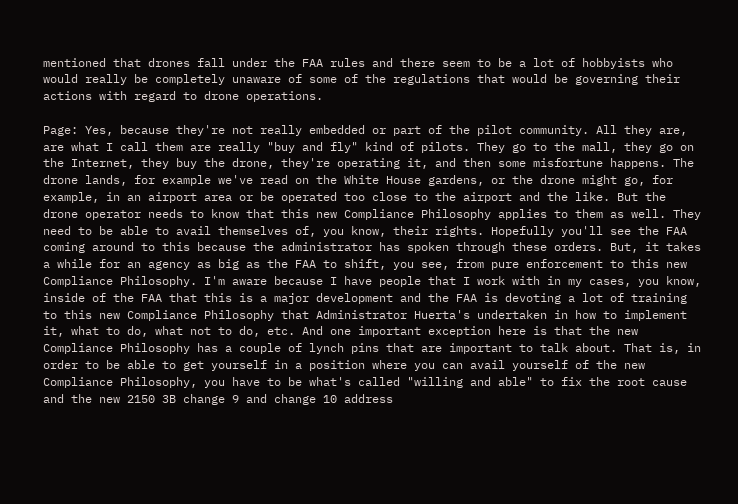mentioned that drones fall under the FAA rules and there seem to be a lot of hobbyists who would really be completely unaware of some of the regulations that would be governing their actions with regard to drone operations.

Page: Yes, because they're not really embedded or part of the pilot community. All they are, are what I call them are really "buy and fly" kind of pilots. They go to the mall, they go on the Internet, they buy the drone, they're operating it, and then some misfortune happens. The drone lands, for example we've read on the White House gardens, or the drone might go, for example, in an airport area or be operated too close to the airport and the like. But the drone operator needs to know that this new Compliance Philosophy applies to them as well. They need to be able to avail themselves of, you know, their rights. Hopefully you'll see the FAA coming around to this because the administrator has spoken through these orders. But, it takes a while for an agency as big as the FAA to shift, you see, from pure enforcement to this new Compliance Philosophy. I'm aware because I have people that I work with in my cases, you know, inside of the FAA that this is a major development and the FAA is devoting a lot of training to this new Compliance Philosophy that Administrator Huerta's undertaken in how to implement it, what to do, what not to do, etc. And one important exception here is that the new Compliance Philosophy has a couple of lynch pins that are important to talk about. That is, in order to be able to get yourself in a position where you can avail yourself of the new Compliance Philosophy, you have to be what's called "willing and able" to fix the root cause and the new 2150 3B change 9 and change 10 address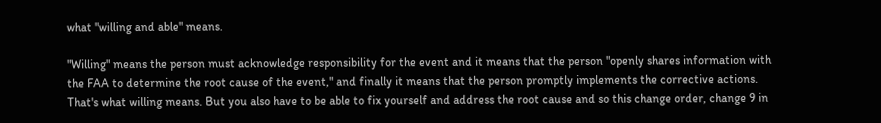what "willing and able" means.

"Willing" means the person must acknowledge responsibility for the event and it means that the person "openly shares information with the FAA to determine the root cause of the event," and finally it means that the person promptly implements the corrective actions. That's what willing means. But you also have to be able to fix yourself and address the root cause and so this change order, change 9 in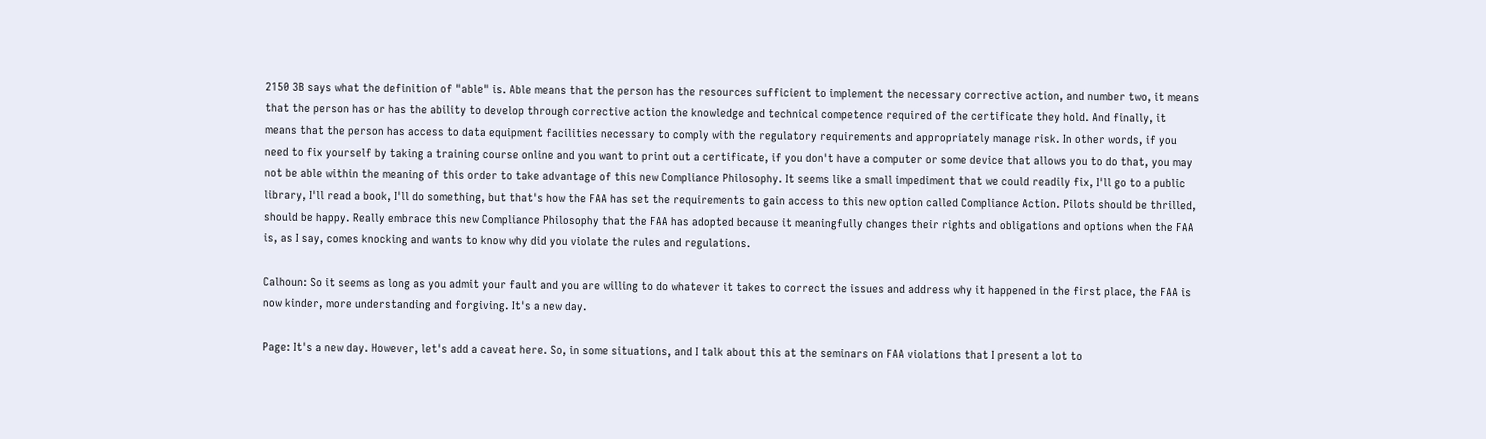2150 3B says what the definition of "able" is. Able means that the person has the resources sufficient to implement the necessary corrective action, and number two, it means that the person has or has the ability to develop through corrective action the knowledge and technical competence required of the certificate they hold. And finally, it means that the person has access to data equipment facilities necessary to comply with the regulatory requirements and appropriately manage risk. In other words, if you need to fix yourself by taking a training course online and you want to print out a certificate, if you don't have a computer or some device that allows you to do that, you may not be able within the meaning of this order to take advantage of this new Compliance Philosophy. It seems like a small impediment that we could readily fix, I'll go to a public library, I'll read a book, I'll do something, but that's how the FAA has set the requirements to gain access to this new option called Compliance Action. Pilots should be thrilled, should be happy. Really embrace this new Compliance Philosophy that the FAA has adopted because it meaningfully changes their rights and obligations and options when the FAA is, as I say, comes knocking and wants to know why did you violate the rules and regulations.

Calhoun: So it seems as long as you admit your fault and you are willing to do whatever it takes to correct the issues and address why it happened in the first place, the FAA is now kinder, more understanding and forgiving. It's a new day.

Page: It's a new day. However, let's add a caveat here. So, in some situations, and I talk about this at the seminars on FAA violations that I present a lot to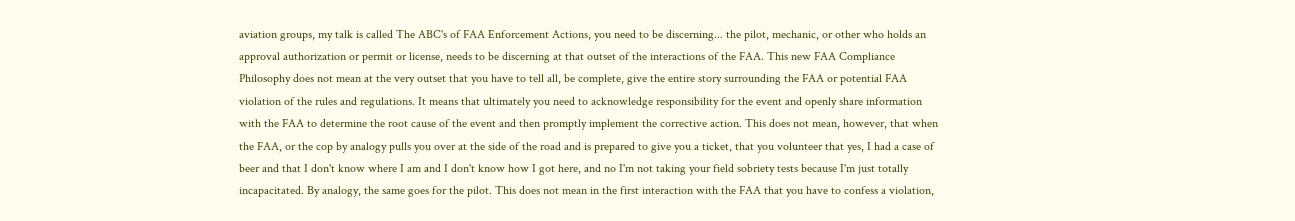aviation groups, my talk is called The ABC's of FAA Enforcement Actions, you need to be discerning... the pilot, mechanic, or other who holds an approval authorization or permit or license, needs to be discerning at that outset of the interactions of the FAA. This new FAA Compliance Philosophy does not mean at the very outset that you have to tell all, be complete, give the entire story surrounding the FAA or potential FAA violation of the rules and regulations. It means that ultimately you need to acknowledge responsibility for the event and openly share information with the FAA to determine the root cause of the event and then promptly implement the corrective action. This does not mean, however, that when the FAA, or the cop by analogy pulls you over at the side of the road and is prepared to give you a ticket, that you volunteer that yes, I had a case of beer and that I don't know where I am and I don't know how I got here, and no I'm not taking your field sobriety tests because I'm just totally incapacitated. By analogy, the same goes for the pilot. This does not mean in the first interaction with the FAA that you have to confess a violation,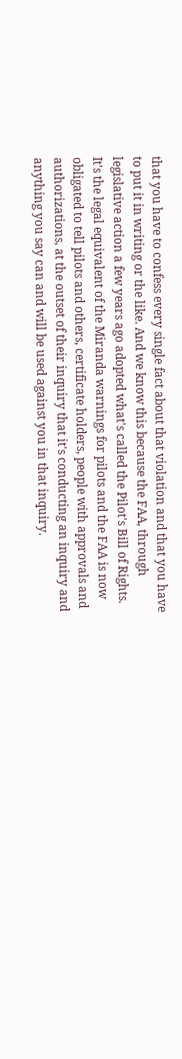that you have to confess every single fact about that violation and that you have to put it in writing or the like. And we know this because the FAA, through legislative action a few years ago adopted what's called the Pilot's Bill of Rights. It's the legal equivalent of the Miranda warnings for pilots and the FAA is now obligated to tell pilots and others, certificate holders, people with approvals and authorizations, at the outset of their inquiry that it's conducting an inquiry and anything you say can and will be used against you in that inquiry.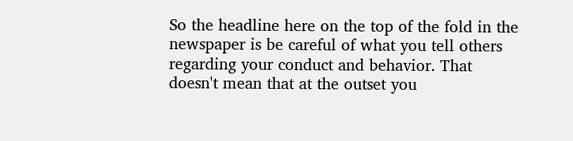So the headline here on the top of the fold in the newspaper is be careful of what you tell others regarding your conduct and behavior. That doesn't mean that at the outset you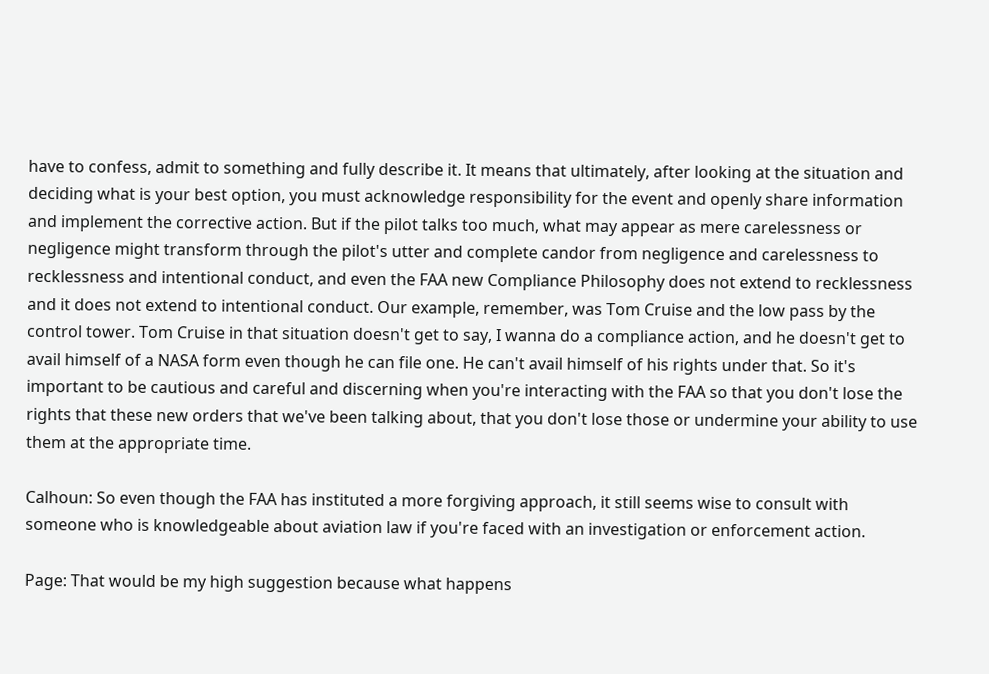have to confess, admit to something and fully describe it. It means that ultimately, after looking at the situation and deciding what is your best option, you must acknowledge responsibility for the event and openly share information and implement the corrective action. But if the pilot talks too much, what may appear as mere carelessness or negligence might transform through the pilot's utter and complete candor from negligence and carelessness to recklessness and intentional conduct, and even the FAA new Compliance Philosophy does not extend to recklessness and it does not extend to intentional conduct. Our example, remember, was Tom Cruise and the low pass by the control tower. Tom Cruise in that situation doesn't get to say, I wanna do a compliance action, and he doesn't get to avail himself of a NASA form even though he can file one. He can't avail himself of his rights under that. So it's important to be cautious and careful and discerning when you're interacting with the FAA so that you don't lose the rights that these new orders that we've been talking about, that you don't lose those or undermine your ability to use them at the appropriate time.

Calhoun: So even though the FAA has instituted a more forgiving approach, it still seems wise to consult with someone who is knowledgeable about aviation law if you're faced with an investigation or enforcement action.

Page: That would be my high suggestion because what happens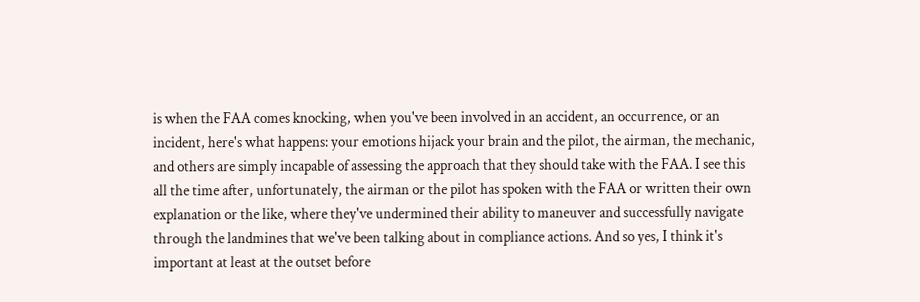is when the FAA comes knocking, when you've been involved in an accident, an occurrence, or an incident, here's what happens: your emotions hijack your brain and the pilot, the airman, the mechanic, and others are simply incapable of assessing the approach that they should take with the FAA. I see this all the time after, unfortunately, the airman or the pilot has spoken with the FAA or written their own explanation or the like, where they've undermined their ability to maneuver and successfully navigate through the landmines that we've been talking about in compliance actions. And so yes, I think it's important at least at the outset before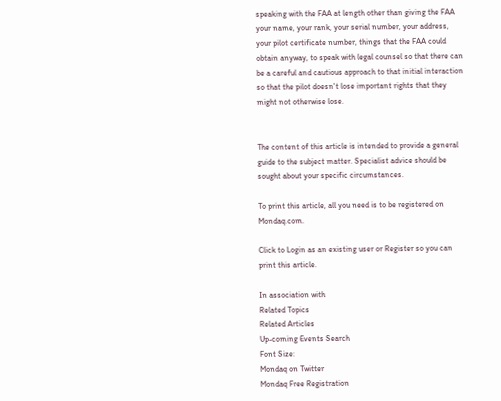speaking with the FAA at length other than giving the FAA your name, your rank, your serial number, your address, your pilot certificate number, things that the FAA could obtain anyway, to speak with legal counsel so that there can be a careful and cautious approach to that initial interaction so that the pilot doesn't lose important rights that they might not otherwise lose.


The content of this article is intended to provide a general guide to the subject matter. Specialist advice should be sought about your specific circumstances.

To print this article, all you need is to be registered on Mondaq.com.

Click to Login as an existing user or Register so you can print this article.

In association with
Related Topics
Related Articles
Up-coming Events Search
Font Size:
Mondaq on Twitter
Mondaq Free Registration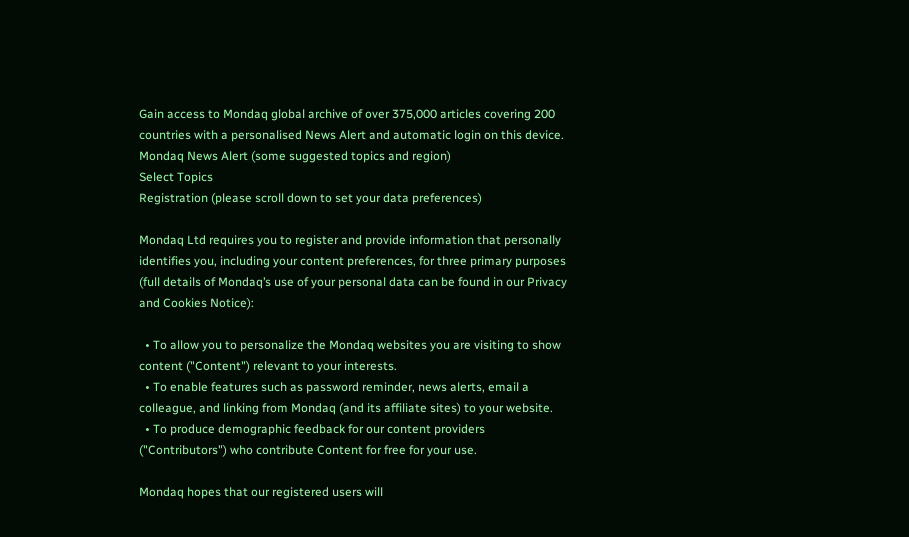Gain access to Mondaq global archive of over 375,000 articles covering 200 countries with a personalised News Alert and automatic login on this device.
Mondaq News Alert (some suggested topics and region)
Select Topics
Registration (please scroll down to set your data preferences)

Mondaq Ltd requires you to register and provide information that personally identifies you, including your content preferences, for three primary purposes (full details of Mondaq’s use of your personal data can be found in our Privacy and Cookies Notice):

  • To allow you to personalize the Mondaq websites you are visiting to show content ("Content") relevant to your interests.
  • To enable features such as password reminder, news alerts, email a colleague, and linking from Mondaq (and its affiliate sites) to your website.
  • To produce demographic feedback for our content providers ("Contributors") who contribute Content for free for your use.

Mondaq hopes that our registered users will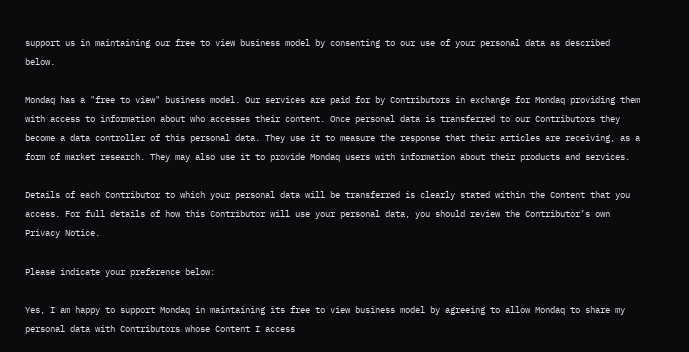support us in maintaining our free to view business model by consenting to our use of your personal data as described below.

Mondaq has a "free to view" business model. Our services are paid for by Contributors in exchange for Mondaq providing them with access to information about who accesses their content. Once personal data is transferred to our Contributors they become a data controller of this personal data. They use it to measure the response that their articles are receiving, as a form of market research. They may also use it to provide Mondaq users with information about their products and services.

Details of each Contributor to which your personal data will be transferred is clearly stated within the Content that you access. For full details of how this Contributor will use your personal data, you should review the Contributor’s own Privacy Notice.

Please indicate your preference below:

Yes, I am happy to support Mondaq in maintaining its free to view business model by agreeing to allow Mondaq to share my personal data with Contributors whose Content I access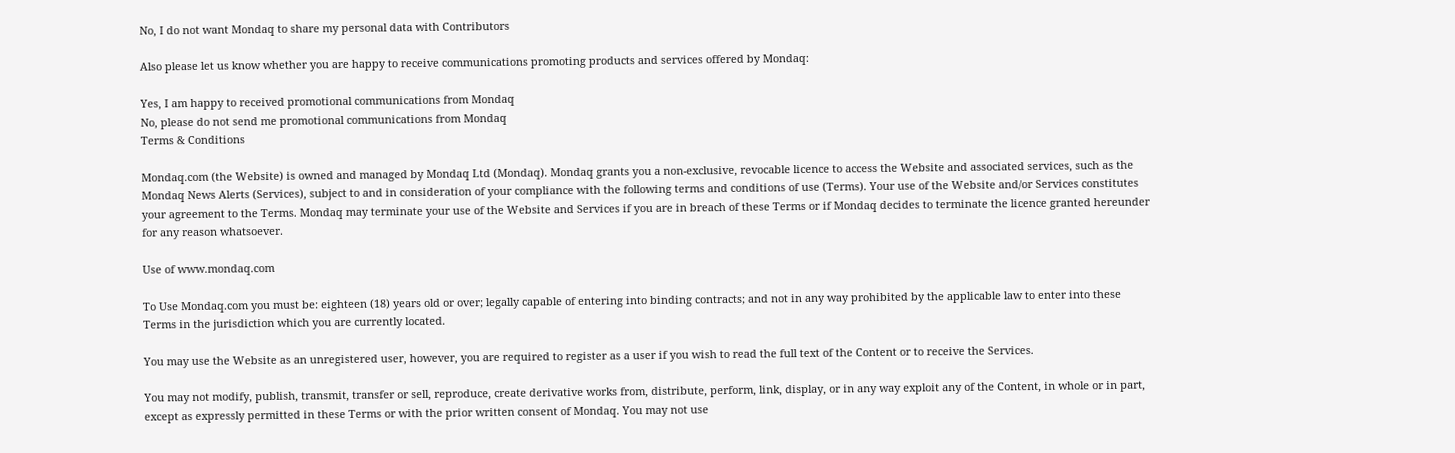No, I do not want Mondaq to share my personal data with Contributors

Also please let us know whether you are happy to receive communications promoting products and services offered by Mondaq:

Yes, I am happy to received promotional communications from Mondaq
No, please do not send me promotional communications from Mondaq
Terms & Conditions

Mondaq.com (the Website) is owned and managed by Mondaq Ltd (Mondaq). Mondaq grants you a non-exclusive, revocable licence to access the Website and associated services, such as the Mondaq News Alerts (Services), subject to and in consideration of your compliance with the following terms and conditions of use (Terms). Your use of the Website and/or Services constitutes your agreement to the Terms. Mondaq may terminate your use of the Website and Services if you are in breach of these Terms or if Mondaq decides to terminate the licence granted hereunder for any reason whatsoever.

Use of www.mondaq.com

To Use Mondaq.com you must be: eighteen (18) years old or over; legally capable of entering into binding contracts; and not in any way prohibited by the applicable law to enter into these Terms in the jurisdiction which you are currently located.

You may use the Website as an unregistered user, however, you are required to register as a user if you wish to read the full text of the Content or to receive the Services.

You may not modify, publish, transmit, transfer or sell, reproduce, create derivative works from, distribute, perform, link, display, or in any way exploit any of the Content, in whole or in part, except as expressly permitted in these Terms or with the prior written consent of Mondaq. You may not use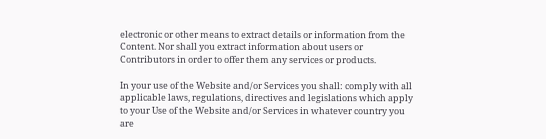electronic or other means to extract details or information from the Content. Nor shall you extract information about users or Contributors in order to offer them any services or products.

In your use of the Website and/or Services you shall: comply with all applicable laws, regulations, directives and legislations which apply to your Use of the Website and/or Services in whatever country you are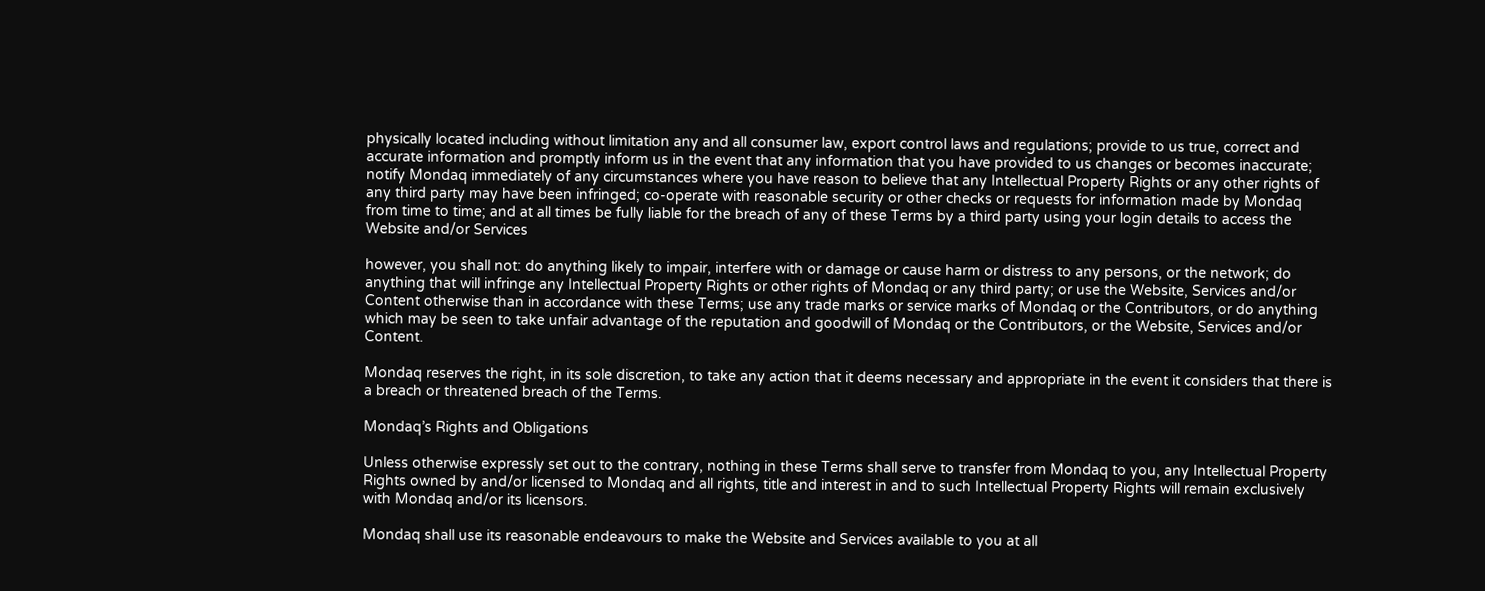physically located including without limitation any and all consumer law, export control laws and regulations; provide to us true, correct and accurate information and promptly inform us in the event that any information that you have provided to us changes or becomes inaccurate; notify Mondaq immediately of any circumstances where you have reason to believe that any Intellectual Property Rights or any other rights of any third party may have been infringed; co-operate with reasonable security or other checks or requests for information made by Mondaq from time to time; and at all times be fully liable for the breach of any of these Terms by a third party using your login details to access the Website and/or Services

however, you shall not: do anything likely to impair, interfere with or damage or cause harm or distress to any persons, or the network; do anything that will infringe any Intellectual Property Rights or other rights of Mondaq or any third party; or use the Website, Services and/or Content otherwise than in accordance with these Terms; use any trade marks or service marks of Mondaq or the Contributors, or do anything which may be seen to take unfair advantage of the reputation and goodwill of Mondaq or the Contributors, or the Website, Services and/or Content.

Mondaq reserves the right, in its sole discretion, to take any action that it deems necessary and appropriate in the event it considers that there is a breach or threatened breach of the Terms.

Mondaq’s Rights and Obligations

Unless otherwise expressly set out to the contrary, nothing in these Terms shall serve to transfer from Mondaq to you, any Intellectual Property Rights owned by and/or licensed to Mondaq and all rights, title and interest in and to such Intellectual Property Rights will remain exclusively with Mondaq and/or its licensors.

Mondaq shall use its reasonable endeavours to make the Website and Services available to you at all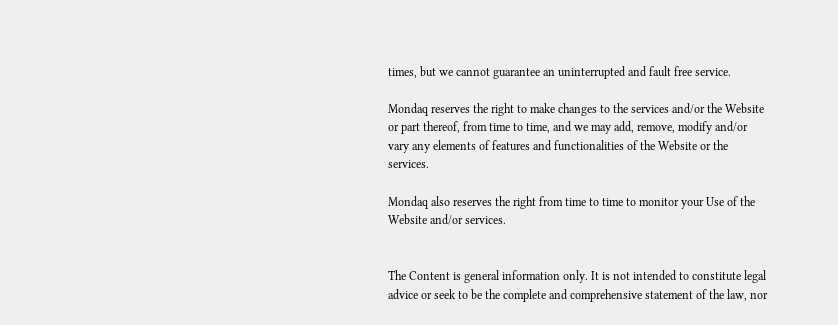times, but we cannot guarantee an uninterrupted and fault free service.

Mondaq reserves the right to make changes to the services and/or the Website or part thereof, from time to time, and we may add, remove, modify and/or vary any elements of features and functionalities of the Website or the services.

Mondaq also reserves the right from time to time to monitor your Use of the Website and/or services.


The Content is general information only. It is not intended to constitute legal advice or seek to be the complete and comprehensive statement of the law, nor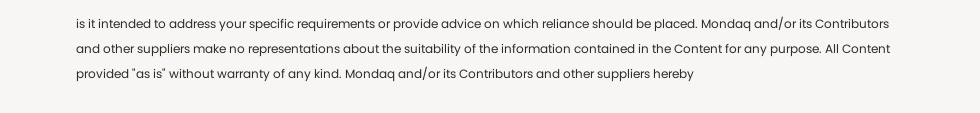is it intended to address your specific requirements or provide advice on which reliance should be placed. Mondaq and/or its Contributors and other suppliers make no representations about the suitability of the information contained in the Content for any purpose. All Content provided "as is" without warranty of any kind. Mondaq and/or its Contributors and other suppliers hereby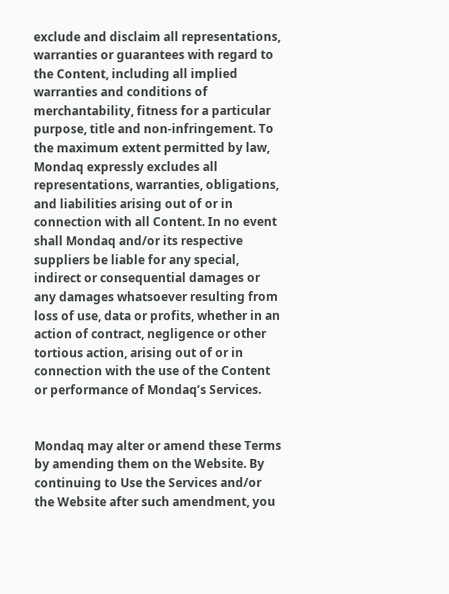exclude and disclaim all representations, warranties or guarantees with regard to the Content, including all implied warranties and conditions of merchantability, fitness for a particular purpose, title and non-infringement. To the maximum extent permitted by law, Mondaq expressly excludes all representations, warranties, obligations, and liabilities arising out of or in connection with all Content. In no event shall Mondaq and/or its respective suppliers be liable for any special, indirect or consequential damages or any damages whatsoever resulting from loss of use, data or profits, whether in an action of contract, negligence or other tortious action, arising out of or in connection with the use of the Content or performance of Mondaq’s Services.


Mondaq may alter or amend these Terms by amending them on the Website. By continuing to Use the Services and/or the Website after such amendment, you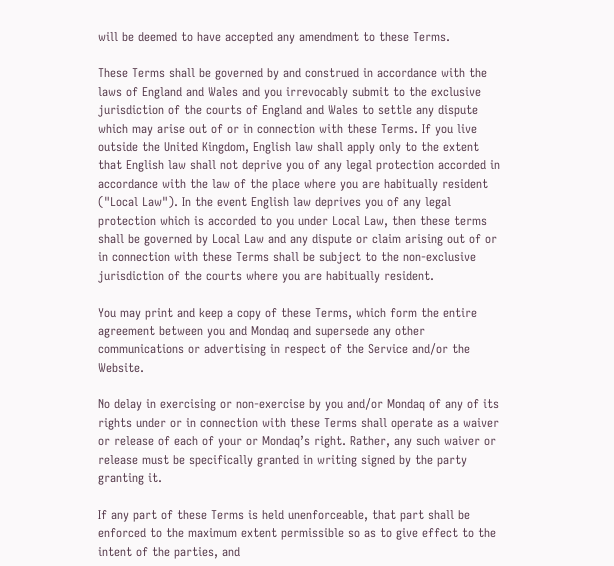will be deemed to have accepted any amendment to these Terms.

These Terms shall be governed by and construed in accordance with the laws of England and Wales and you irrevocably submit to the exclusive jurisdiction of the courts of England and Wales to settle any dispute which may arise out of or in connection with these Terms. If you live outside the United Kingdom, English law shall apply only to the extent that English law shall not deprive you of any legal protection accorded in accordance with the law of the place where you are habitually resident ("Local Law"). In the event English law deprives you of any legal protection which is accorded to you under Local Law, then these terms shall be governed by Local Law and any dispute or claim arising out of or in connection with these Terms shall be subject to the non-exclusive jurisdiction of the courts where you are habitually resident.

You may print and keep a copy of these Terms, which form the entire agreement between you and Mondaq and supersede any other communications or advertising in respect of the Service and/or the Website.

No delay in exercising or non-exercise by you and/or Mondaq of any of its rights under or in connection with these Terms shall operate as a waiver or release of each of your or Mondaq’s right. Rather, any such waiver or release must be specifically granted in writing signed by the party granting it.

If any part of these Terms is held unenforceable, that part shall be enforced to the maximum extent permissible so as to give effect to the intent of the parties, and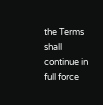the Terms shall continue in full force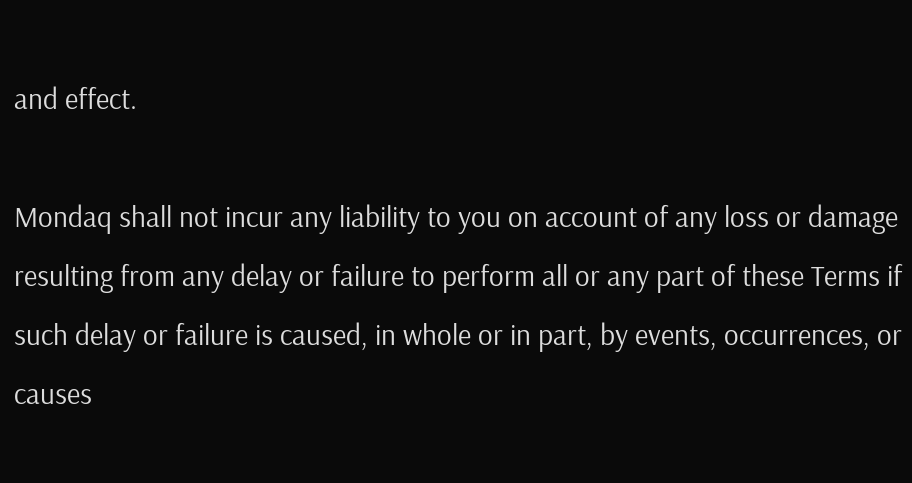and effect.

Mondaq shall not incur any liability to you on account of any loss or damage resulting from any delay or failure to perform all or any part of these Terms if such delay or failure is caused, in whole or in part, by events, occurrences, or causes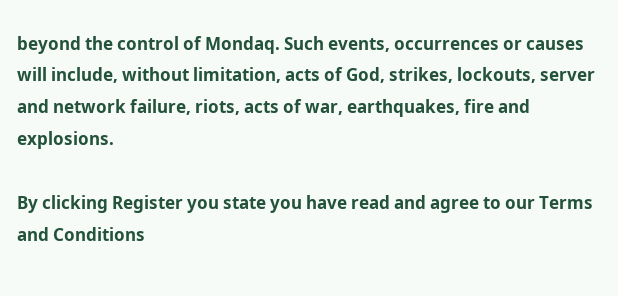beyond the control of Mondaq. Such events, occurrences or causes will include, without limitation, acts of God, strikes, lockouts, server and network failure, riots, acts of war, earthquakes, fire and explosions.

By clicking Register you state you have read and agree to our Terms and Conditions